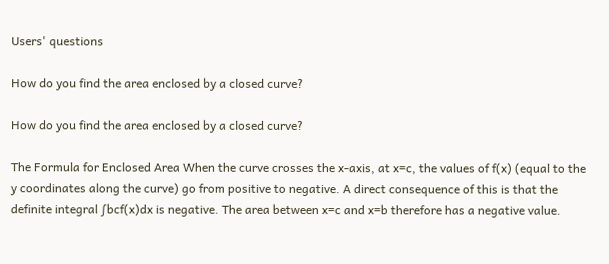Users' questions

How do you find the area enclosed by a closed curve?

How do you find the area enclosed by a closed curve?

The Formula for Enclosed Area When the curve crosses the x-axis, at x=c, the values of f(x) (equal to the y coordinates along the curve) go from positive to negative. A direct consequence of this is that the definite integral ∫bcf(x)dx is negative. The area between x=c and x=b therefore has a negative value.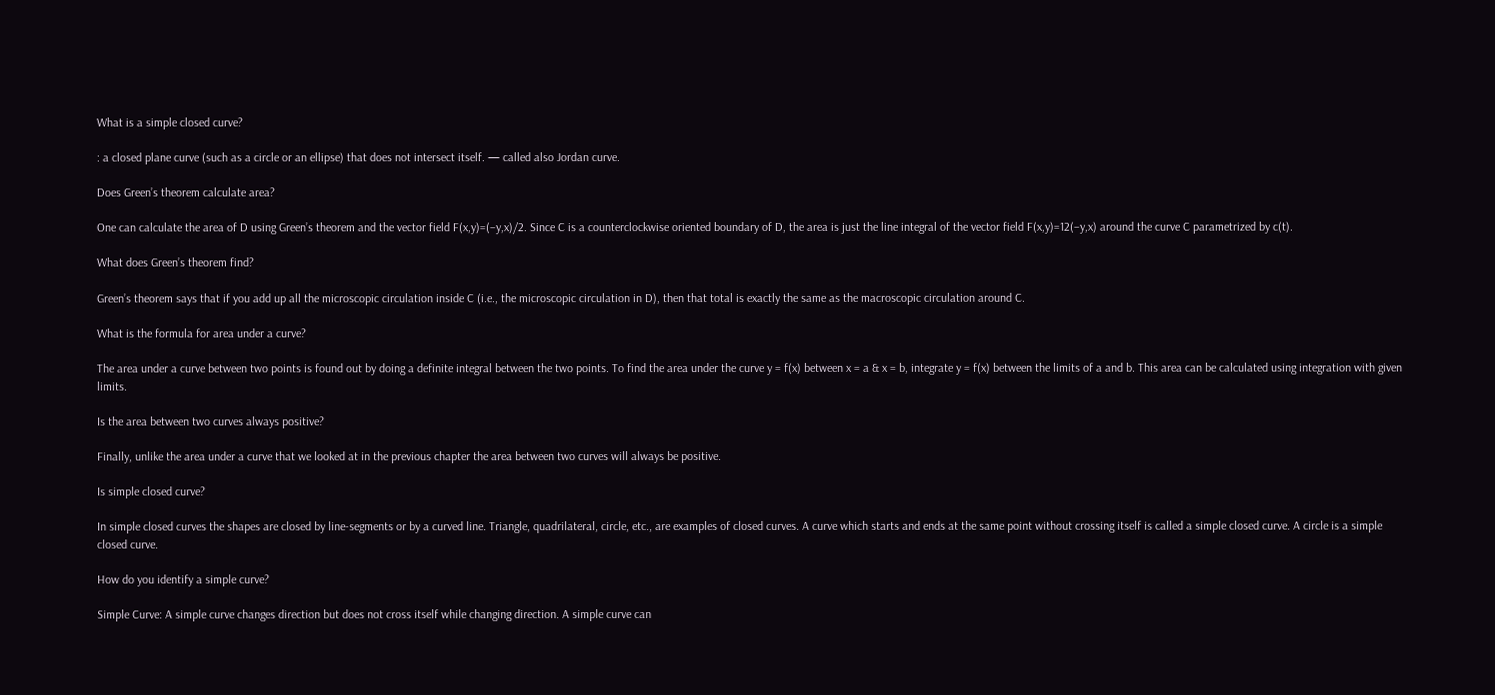What is a simple closed curve?

: a closed plane curve (such as a circle or an ellipse) that does not intersect itself. — called also Jordan curve.

Does Green’s theorem calculate area?

One can calculate the area of D using Green’s theorem and the vector field F(x,y)=(−y,x)/2. Since C is a counterclockwise oriented boundary of D, the area is just the line integral of the vector field F(x,y)=12(−y,x) around the curve C parametrized by c(t).

What does Green’s theorem find?

Green’s theorem says that if you add up all the microscopic circulation inside C (i.e., the microscopic circulation in D), then that total is exactly the same as the macroscopic circulation around C.

What is the formula for area under a curve?

The area under a curve between two points is found out by doing a definite integral between the two points. To find the area under the curve y = f(x) between x = a & x = b, integrate y = f(x) between the limits of a and b. This area can be calculated using integration with given limits.

Is the area between two curves always positive?

Finally, unlike the area under a curve that we looked at in the previous chapter the area between two curves will always be positive.

Is simple closed curve?

In simple closed curves the shapes are closed by line-segments or by a curved line. Triangle, quadrilateral, circle, etc., are examples of closed curves. A curve which starts and ends at the same point without crossing itself is called a simple closed curve. A circle is a simple closed curve.

How do you identify a simple curve?

Simple Curve: A simple curve changes direction but does not cross itself while changing direction. A simple curve can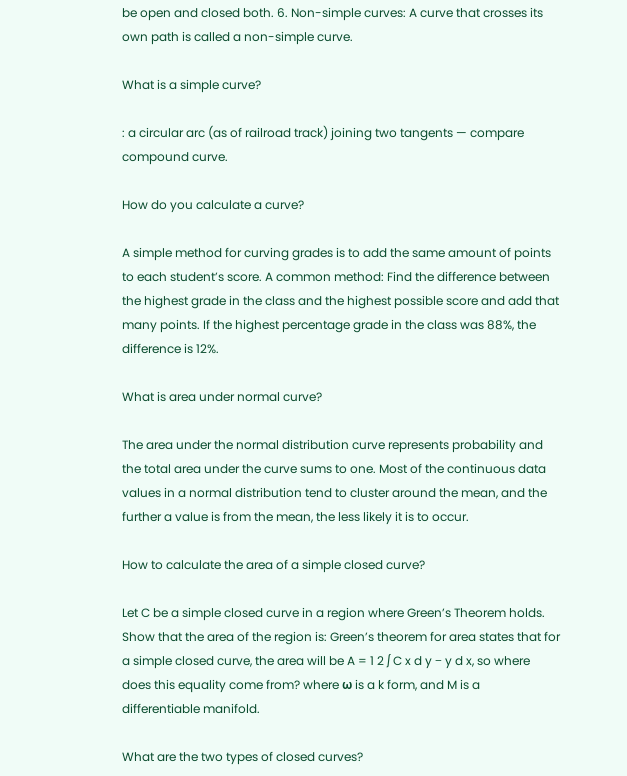be open and closed both. 6. Non-simple curves: A curve that crosses its own path is called a non-simple curve.

What is a simple curve?

: a circular arc (as of railroad track) joining two tangents — compare compound curve.

How do you calculate a curve?

A simple method for curving grades is to add the same amount of points to each student’s score. A common method: Find the difference between the highest grade in the class and the highest possible score and add that many points. If the highest percentage grade in the class was 88%, the difference is 12%.

What is area under normal curve?

The area under the normal distribution curve represents probability and the total area under the curve sums to one. Most of the continuous data values in a normal distribution tend to cluster around the mean, and the further a value is from the mean, the less likely it is to occur.

How to calculate the area of a simple closed curve?

Let C be a simple closed curve in a region where Green’s Theorem holds. Show that the area of the region is: Green’s theorem for area states that for a simple closed curve, the area will be A = 1 2 ∫ C x d y − y d x, so where does this equality come from? where ω is a k form, and M is a differentiable manifold.

What are the two types of closed curves?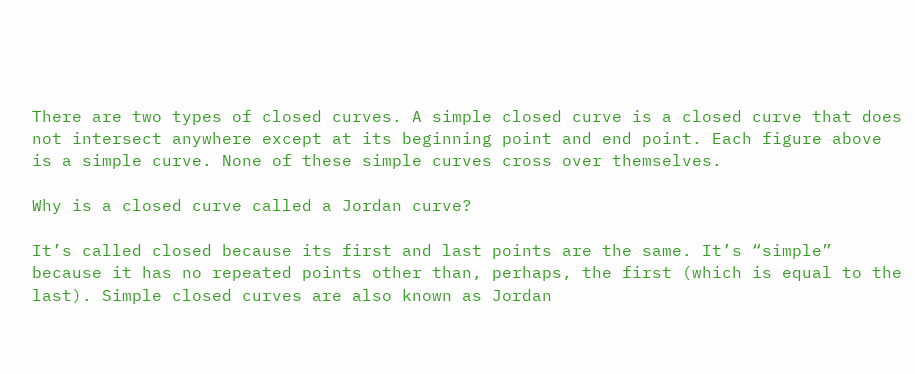There are two types of closed curves. A simple closed curve is a closed curve that does not intersect anywhere except at its beginning point and end point. Each figure above is a simple curve. None of these simple curves cross over themselves.

Why is a closed curve called a Jordan curve?

It’s called closed because its first and last points are the same. It’s “simple” because it has no repeated points other than, perhaps, the first (which is equal to the last). Simple closed curves are also known as Jordan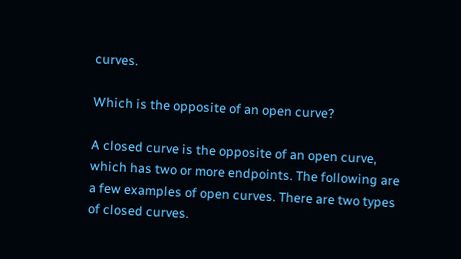curves.

Which is the opposite of an open curve?

A closed curve is the opposite of an open curve, which has two or more endpoints. The following are a few examples of open curves. There are two types of closed curves.